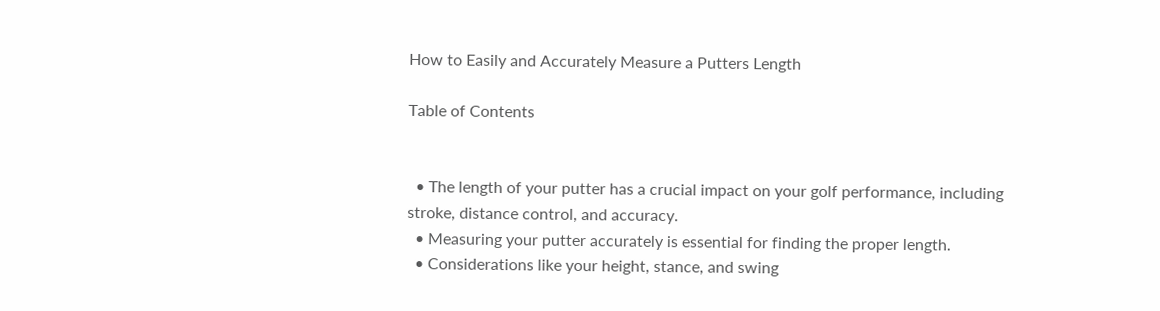How to Easily and Accurately Measure a Putters Length

Table of Contents


  • The length of your putter has a crucial impact on your golf performance, including stroke, distance control, and accuracy.
  • Measuring your putter accurately is essential for finding the proper length.
  • Considerations like your height, stance, and swing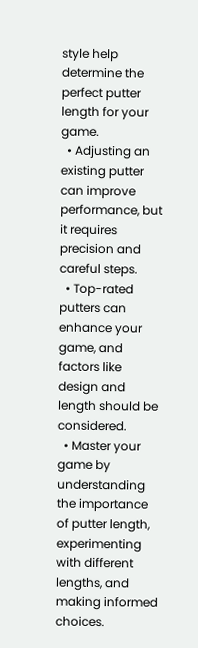style help determine the perfect putter length for your game.
  • Adjusting an existing putter can improve performance, but it requires precision and careful steps.
  • Top-rated putters can enhance your game, and factors like design and length should be considered.
  • Master your game by understanding the importance of putter length, experimenting with different lengths, and making informed choices.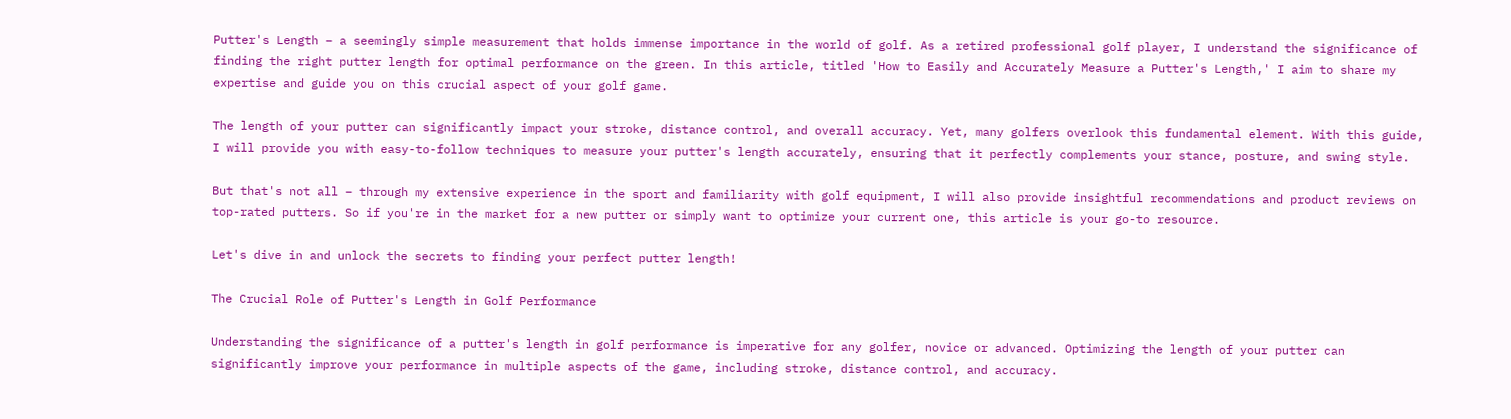Putter's Length – a seemingly simple measurement that holds immense importance in the world of golf. As a retired professional golf player, I understand the significance of finding the right putter length for optimal performance on the green. In this article, titled 'How to Easily and Accurately Measure a Putter's Length,' I aim to share my expertise and guide you on this crucial aspect of your golf game.

The length of your putter can significantly impact your stroke, distance control, and overall accuracy. Yet, many golfers overlook this fundamental element. With this guide, I will provide you with easy-to-follow techniques to measure your putter's length accurately, ensuring that it perfectly complements your stance, posture, and swing style.

But that's not all – through my extensive experience in the sport and familiarity with golf equipment, I will also provide insightful recommendations and product reviews on top-rated putters. So if you're in the market for a new putter or simply want to optimize your current one, this article is your go-to resource.

Let's dive in and unlock the secrets to finding your perfect putter length!

The Crucial Role of Putter's Length in Golf Performance

Understanding the significance of a putter's length in golf performance is imperative for any golfer, novice or advanced. Optimizing the length of your putter can significantly improve your performance in multiple aspects of the game, including stroke, distance control, and accuracy.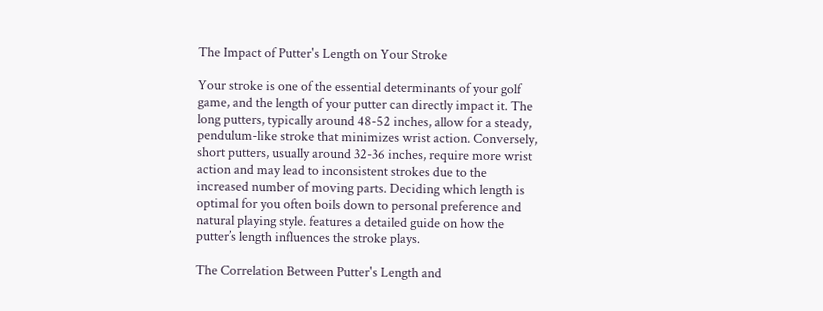The Impact of Putter's Length on Your Stroke

Your stroke is one of the essential determinants of your golf game, and the length of your putter can directly impact it. The long putters, typically around 48-52 inches, allow for a steady, pendulum-like stroke that minimizes wrist action. Conversely, short putters, usually around 32-36 inches, require more wrist action and may lead to inconsistent strokes due to the increased number of moving parts. Deciding which length is optimal for you often boils down to personal preference and natural playing style. features a detailed guide on how the putter’s length influences the stroke plays.

The Correlation Between Putter's Length and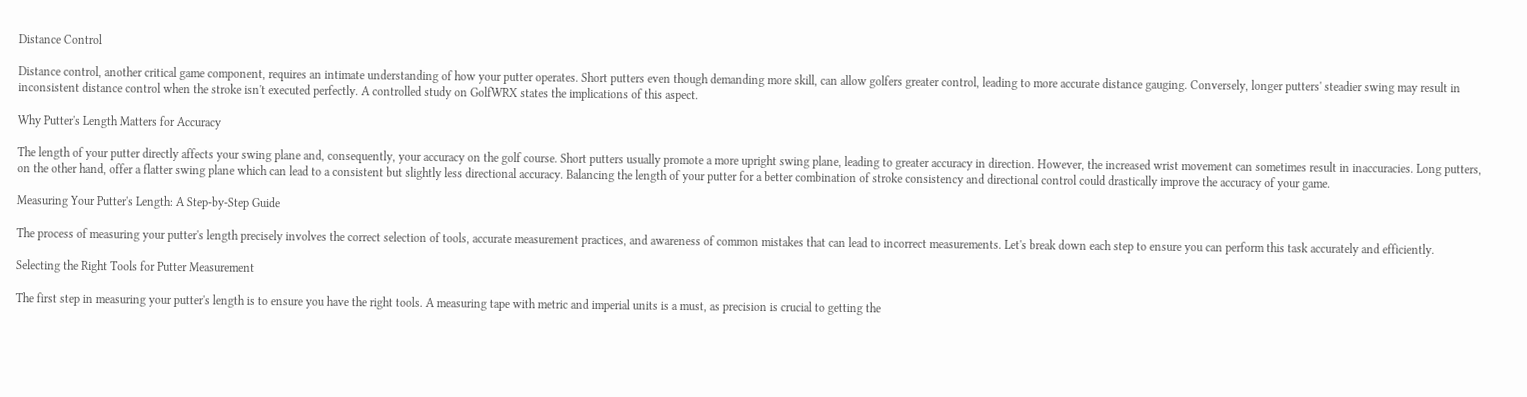Distance Control

Distance control, another critical game component, requires an intimate understanding of how your putter operates. Short putters even though demanding more skill, can allow golfers greater control, leading to more accurate distance gauging. Conversely, longer putters' steadier swing may result in inconsistent distance control when the stroke isn't executed perfectly. A controlled study on GolfWRX states the implications of this aspect.

Why Putter's Length Matters for Accuracy

The length of your putter directly affects your swing plane and, consequently, your accuracy on the golf course. Short putters usually promote a more upright swing plane, leading to greater accuracy in direction. However, the increased wrist movement can sometimes result in inaccuracies. Long putters, on the other hand, offer a flatter swing plane which can lead to a consistent but slightly less directional accuracy. Balancing the length of your putter for a better combination of stroke consistency and directional control could drastically improve the accuracy of your game.

Measuring Your Putter's Length: A Step-by-Step Guide

The process of measuring your putter's length precisely involves the correct selection of tools, accurate measurement practices, and awareness of common mistakes that can lead to incorrect measurements. Let's break down each step to ensure you can perform this task accurately and efficiently.

Selecting the Right Tools for Putter Measurement

The first step in measuring your putter's length is to ensure you have the right tools. A measuring tape with metric and imperial units is a must, as precision is crucial to getting the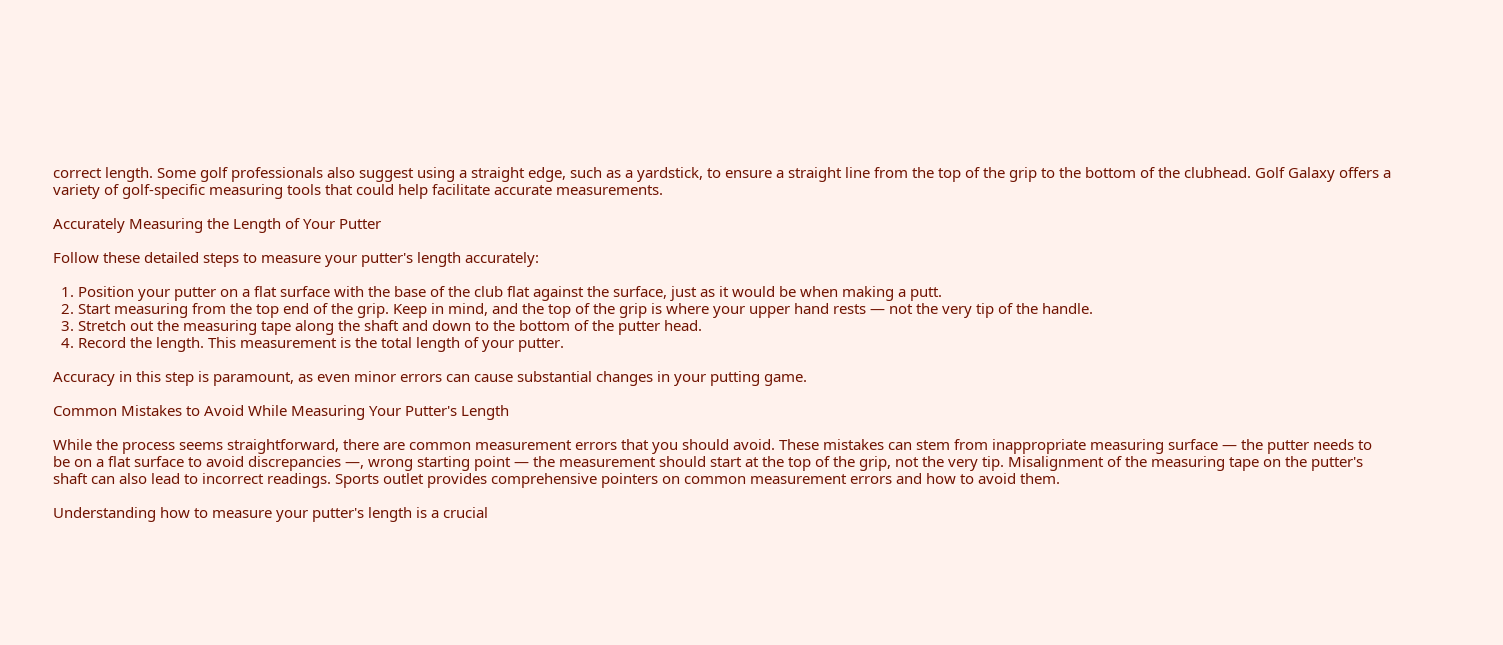correct length. Some golf professionals also suggest using a straight edge, such as a yardstick, to ensure a straight line from the top of the grip to the bottom of the clubhead. Golf Galaxy offers a variety of golf-specific measuring tools that could help facilitate accurate measurements.

Accurately Measuring the Length of Your Putter

Follow these detailed steps to measure your putter's length accurately:

  1. Position your putter on a flat surface with the base of the club flat against the surface, just as it would be when making a putt.
  2. Start measuring from the top end of the grip. Keep in mind, and the top of the grip is where your upper hand rests — not the very tip of the handle.
  3. Stretch out the measuring tape along the shaft and down to the bottom of the putter head.
  4. Record the length. This measurement is the total length of your putter.

Accuracy in this step is paramount, as even minor errors can cause substantial changes in your putting game.

Common Mistakes to Avoid While Measuring Your Putter's Length

While the process seems straightforward, there are common measurement errors that you should avoid. These mistakes can stem from inappropriate measuring surface — the putter needs to be on a flat surface to avoid discrepancies —, wrong starting point — the measurement should start at the top of the grip, not the very tip. Misalignment of the measuring tape on the putter's shaft can also lead to incorrect readings. Sports outlet provides comprehensive pointers on common measurement errors and how to avoid them.

Understanding how to measure your putter's length is a crucial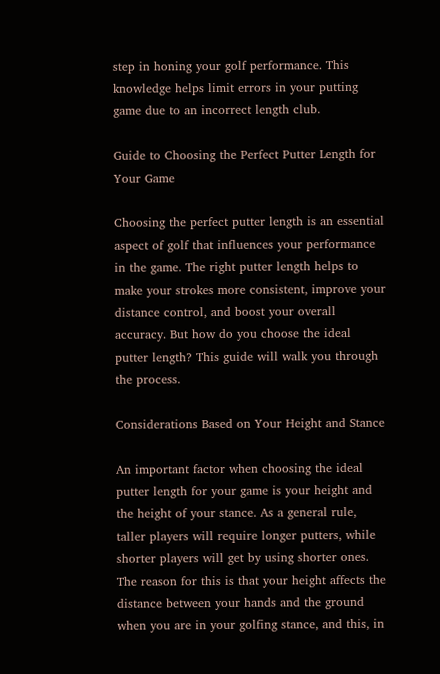step in honing your golf performance. This knowledge helps limit errors in your putting game due to an incorrect length club.

Guide to Choosing the Perfect Putter Length for Your Game

Choosing the perfect putter length is an essential aspect of golf that influences your performance in the game. The right putter length helps to make your strokes more consistent, improve your distance control, and boost your overall accuracy. But how do you choose the ideal putter length? This guide will walk you through the process.

Considerations Based on Your Height and Stance

An important factor when choosing the ideal putter length for your game is your height and the height of your stance. As a general rule, taller players will require longer putters, while shorter players will get by using shorter ones. The reason for this is that your height affects the distance between your hands and the ground when you are in your golfing stance, and this, in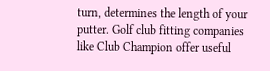turn, determines the length of your putter. Golf club fitting companies like Club Champion offer useful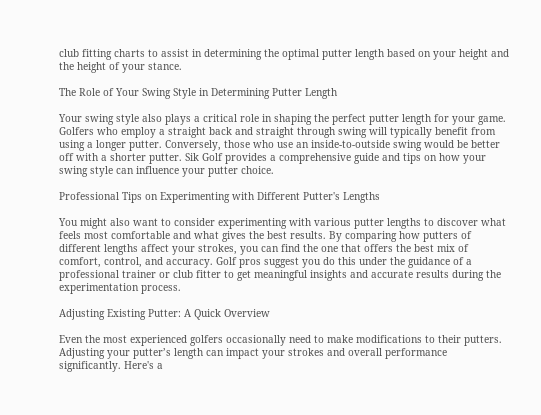club fitting charts to assist in determining the optimal putter length based on your height and the height of your stance.

The Role of Your Swing Style in Determining Putter Length

Your swing style also plays a critical role in shaping the perfect putter length for your game. Golfers who employ a straight back and straight through swing will typically benefit from using a longer putter. Conversely, those who use an inside-to-outside swing would be better off with a shorter putter. Sik Golf provides a comprehensive guide and tips on how your swing style can influence your putter choice.

Professional Tips on Experimenting with Different Putter's Lengths

You might also want to consider experimenting with various putter lengths to discover what feels most comfortable and what gives the best results. By comparing how putters of different lengths affect your strokes, you can find the one that offers the best mix of comfort, control, and accuracy. Golf pros suggest you do this under the guidance of a professional trainer or club fitter to get meaningful insights and accurate results during the experimentation process.

Adjusting Existing Putter: A Quick Overview

Even the most experienced golfers occasionally need to make modifications to their putters. Adjusting your putter’s length can impact your strokes and overall performance significantly. Here's a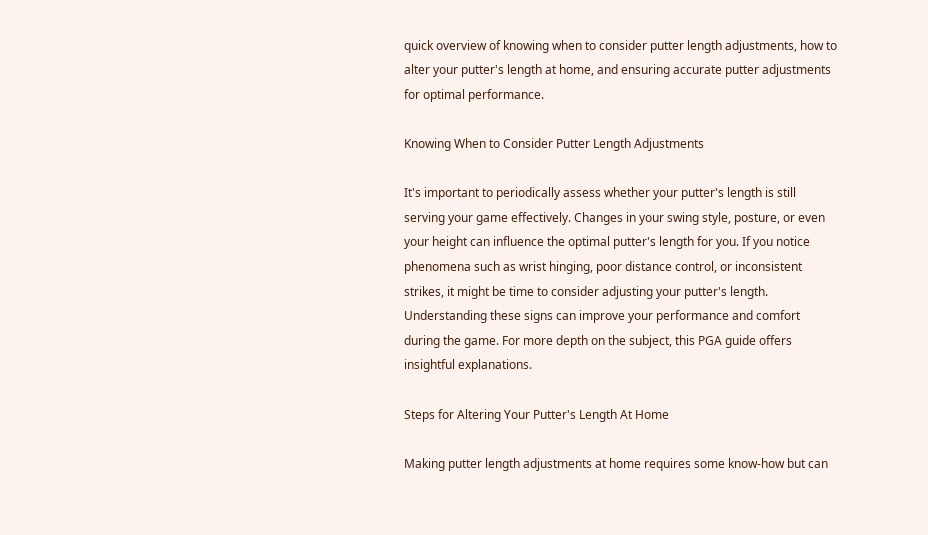quick overview of knowing when to consider putter length adjustments, how to alter your putter's length at home, and ensuring accurate putter adjustments for optimal performance.

Knowing When to Consider Putter Length Adjustments

It's important to periodically assess whether your putter's length is still serving your game effectively. Changes in your swing style, posture, or even your height can influence the optimal putter's length for you. If you notice phenomena such as wrist hinging, poor distance control, or inconsistent strikes, it might be time to consider adjusting your putter's length. Understanding these signs can improve your performance and comfort during the game. For more depth on the subject, this PGA guide offers insightful explanations.

Steps for Altering Your Putter's Length At Home

Making putter length adjustments at home requires some know-how but can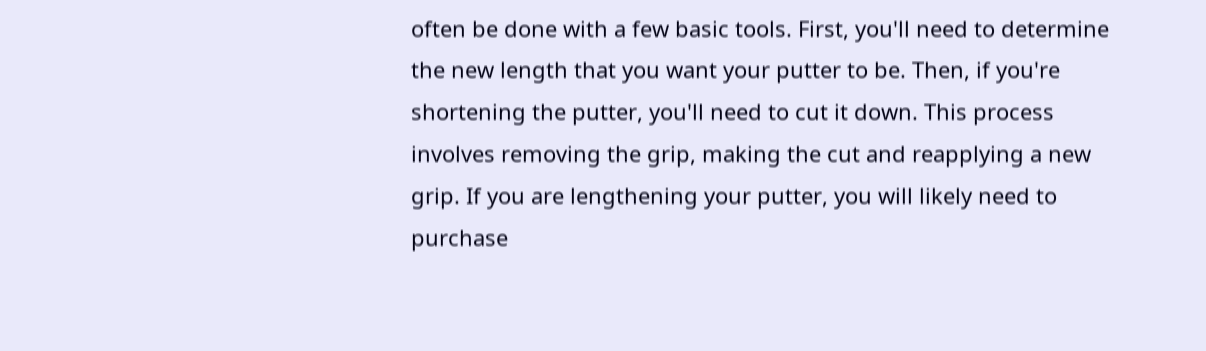often be done with a few basic tools. First, you'll need to determine the new length that you want your putter to be. Then, if you're shortening the putter, you'll need to cut it down. This process involves removing the grip, making the cut and reapplying a new grip. If you are lengthening your putter, you will likely need to purchase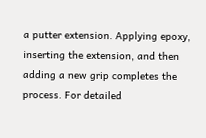a putter extension. Applying epoxy, inserting the extension, and then adding a new grip completes the process. For detailed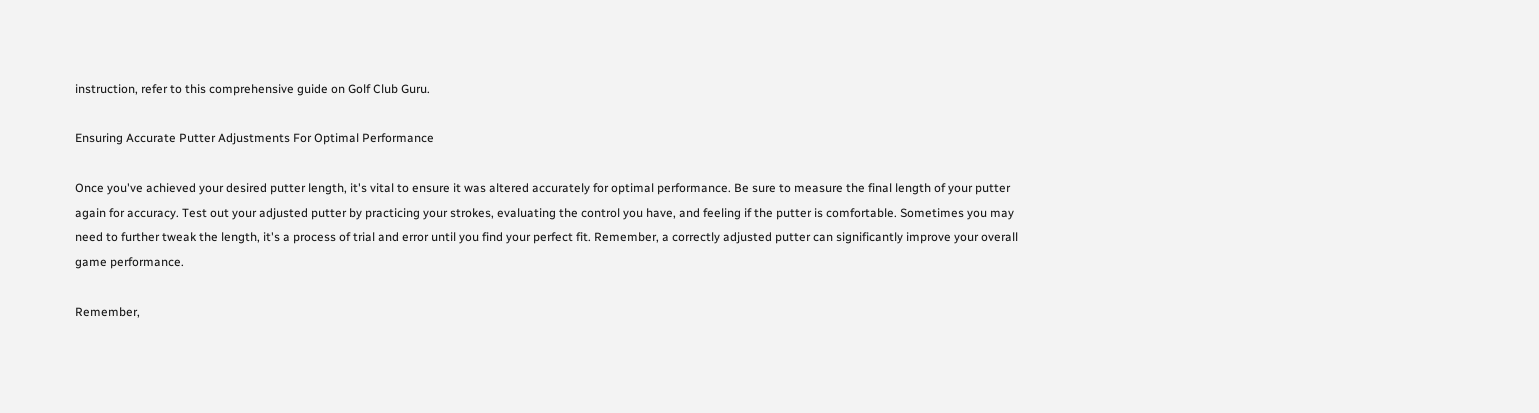instruction, refer to this comprehensive guide on Golf Club Guru.

Ensuring Accurate Putter Adjustments For Optimal Performance

Once you've achieved your desired putter length, it's vital to ensure it was altered accurately for optimal performance. Be sure to measure the final length of your putter again for accuracy. Test out your adjusted putter by practicing your strokes, evaluating the control you have, and feeling if the putter is comfortable. Sometimes you may need to further tweak the length, it's a process of trial and error until you find your perfect fit. Remember, a correctly adjusted putter can significantly improve your overall game performance.

Remember,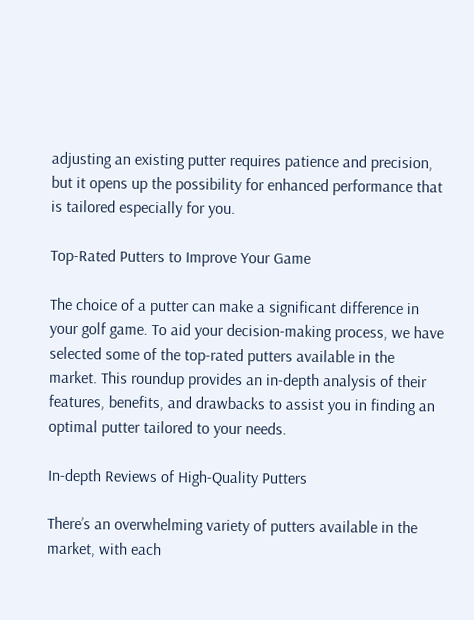adjusting an existing putter requires patience and precision, but it opens up the possibility for enhanced performance that is tailored especially for you.

Top-Rated Putters to Improve Your Game

The choice of a putter can make a significant difference in your golf game. To aid your decision-making process, we have selected some of the top-rated putters available in the market. This roundup provides an in-depth analysis of their features, benefits, and drawbacks to assist you in finding an optimal putter tailored to your needs.

In-depth Reviews of High-Quality Putters

There’s an overwhelming variety of putters available in the market, with each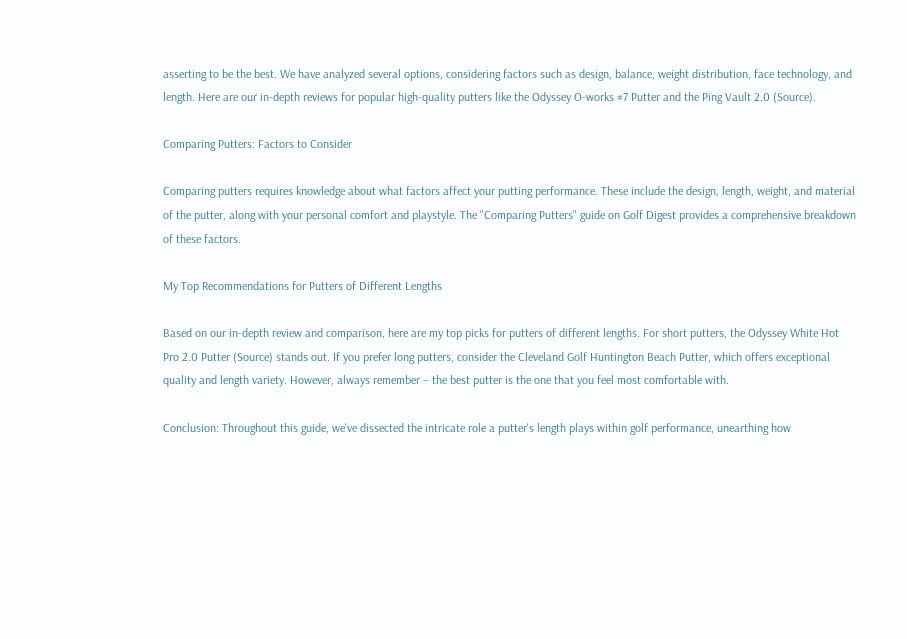asserting to be the best. We have analyzed several options, considering factors such as design, balance, weight distribution, face technology, and length. Here are our in-depth reviews for popular high-quality putters like the Odyssey O-works #7 Putter and the Ping Vault 2.0 (Source).

Comparing Putters: Factors to Consider

Comparing putters requires knowledge about what factors affect your putting performance. These include the design, length, weight, and material of the putter, along with your personal comfort and playstyle. The "Comparing Putters" guide on Golf Digest provides a comprehensive breakdown of these factors.

My Top Recommendations for Putters of Different Lengths

Based on our in-depth review and comparison, here are my top picks for putters of different lengths. For short putters, the Odyssey White Hot Pro 2.0 Putter (Source) stands out. If you prefer long putters, consider the Cleveland Golf Huntington Beach Putter, which offers exceptional quality and length variety. However, always remember – the best putter is the one that you feel most comfortable with.

Conclusion: Throughout this guide, we've dissected the intricate role a putter's length plays within golf performance, unearthing how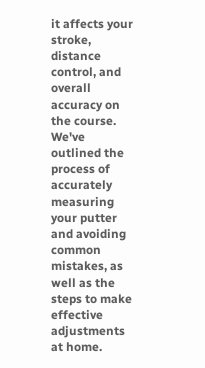it affects your stroke, distance control, and overall accuracy on the course. We've outlined the process of accurately measuring your putter and avoiding common mistakes, as well as the steps to make effective adjustments at home.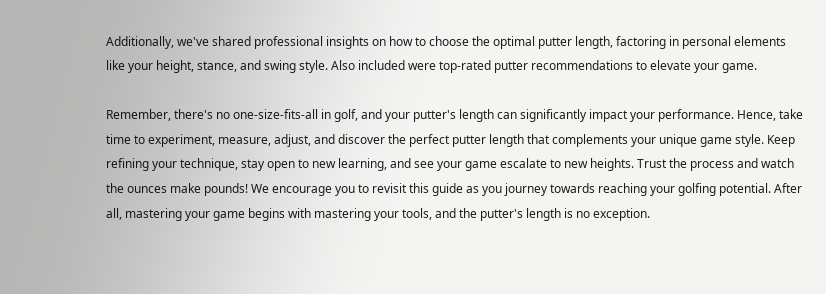Additionally, we've shared professional insights on how to choose the optimal putter length, factoring in personal elements like your height, stance, and swing style. Also included were top-rated putter recommendations to elevate your game.

Remember, there's no one-size-fits-all in golf, and your putter's length can significantly impact your performance. Hence, take time to experiment, measure, adjust, and discover the perfect putter length that complements your unique game style. Keep refining your technique, stay open to new learning, and see your game escalate to new heights. Trust the process and watch the ounces make pounds! We encourage you to revisit this guide as you journey towards reaching your golfing potential. After all, mastering your game begins with mastering your tools, and the putter's length is no exception.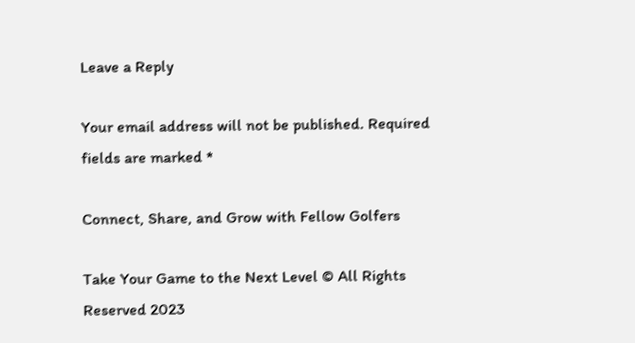Leave a Reply

Your email address will not be published. Required fields are marked *

Connect, Share, and Grow with Fellow Golfers

Take Your Game to the Next Level © All Rights Reserved 2023